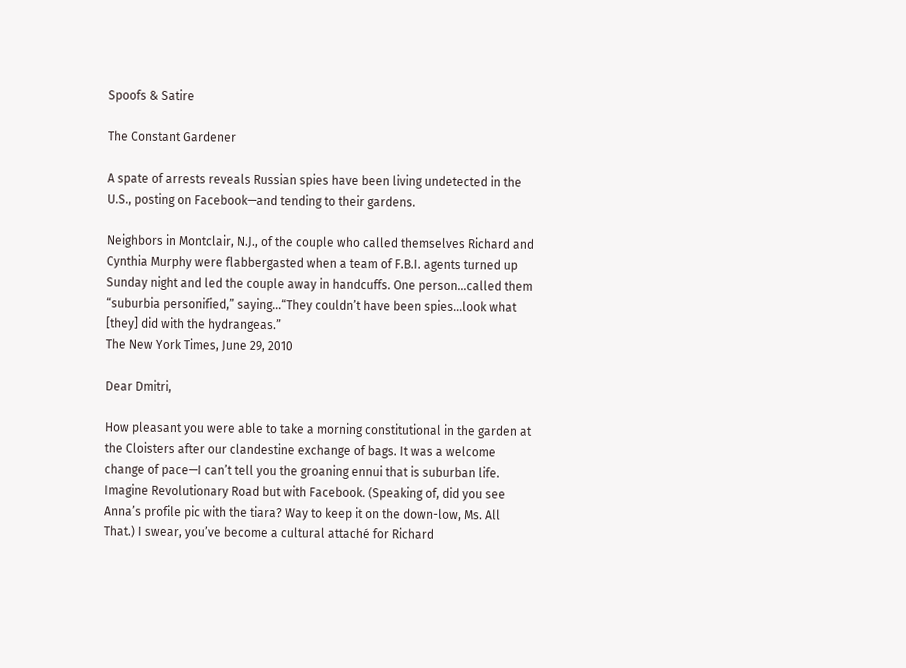Spoofs & Satire

The Constant Gardener

A spate of arrests reveals Russian spies have been living undetected in the U.S., posting on Facebook—and tending to their gardens.

Neighbors in Montclair, N.J., of the couple who called themselves Richard and Cynthia Murphy were flabbergasted when a team of F.B.I. agents turned up Sunday night and led the couple away in handcuffs. One person…called them “suburbia personified,” saying…“They couldn’t have been spies…look what [they] did with the hydrangeas.”
The New York Times, June 29, 2010

Dear Dmitri,

How pleasant you were able to take a morning constitutional in the garden at the Cloisters after our clandestine exchange of bags. It was a welcome change of pace—I can’t tell you the groaning ennui that is suburban life. Imagine Revolutionary Road but with Facebook. (Speaking of, did you see Anna’s profile pic with the tiara? Way to keep it on the down-low, Ms. All That.) I swear, you’ve become a cultural attaché for Richard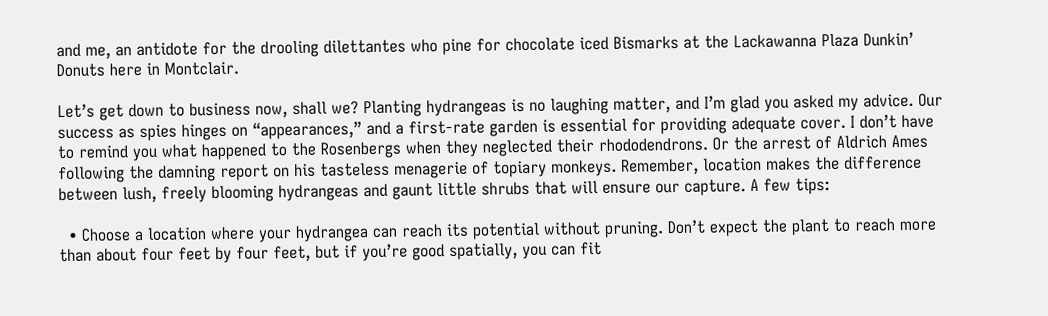and me, an antidote for the drooling dilettantes who pine for chocolate iced Bismarks at the Lackawanna Plaza Dunkin’ Donuts here in Montclair.

Let’s get down to business now, shall we? Planting hydrangeas is no laughing matter, and I’m glad you asked my advice. Our success as spies hinges on “appearances,” and a first-rate garden is essential for providing adequate cover. I don’t have to remind you what happened to the Rosenbergs when they neglected their rhododendrons. Or the arrest of Aldrich Ames following the damning report on his tasteless menagerie of topiary monkeys. Remember, location makes the difference between lush, freely blooming hydrangeas and gaunt little shrubs that will ensure our capture. A few tips:

  • Choose a location where your hydrangea can reach its potential without pruning. Don’t expect the plant to reach more than about four feet by four feet, but if you’re good spatially, you can fit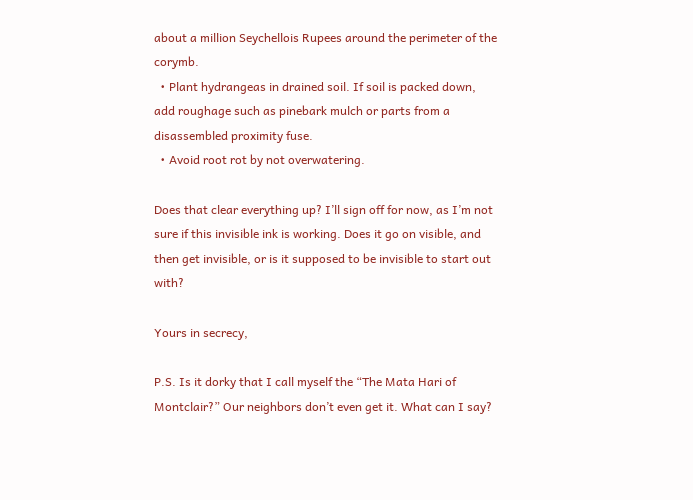about a million Seychellois Rupees around the perimeter of the corymb.
  • Plant hydrangeas in drained soil. If soil is packed down, add roughage such as pinebark mulch or parts from a disassembled proximity fuse.
  • Avoid root rot by not overwatering.

Does that clear everything up? I’ll sign off for now, as I’m not sure if this invisible ink is working. Does it go on visible, and then get invisible, or is it supposed to be invisible to start out with?

Yours in secrecy,

P.S. Is it dorky that I call myself the “The Mata Hari of Montclair?” Our neighbors don’t even get it. What can I say?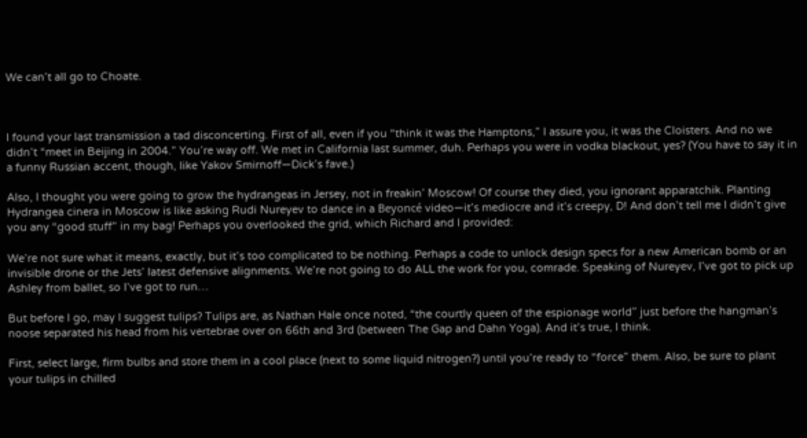We can’t all go to Choate.



I found your last transmission a tad disconcerting. First of all, even if you “think it was the Hamptons,” I assure you, it was the Cloisters. And no we didn’t “meet in Beijing in 2004.” You’re way off. We met in California last summer, duh. Perhaps you were in vodka blackout, yes? (You have to say it in a funny Russian accent, though, like Yakov Smirnoff—Dick’s fave.)

Also, I thought you were going to grow the hydrangeas in Jersey, not in freakin’ Moscow! Of course they died, you ignorant apparatchik. Planting Hydrangea cinera in Moscow is like asking Rudi Nureyev to dance in a Beyoncé video—it’s mediocre and it’s creepy, D! And don’t tell me I didn’t give you any “good stuff” in my bag! Perhaps you overlooked the grid, which Richard and I provided:

We’re not sure what it means, exactly, but it’s too complicated to be nothing. Perhaps a code to unlock design specs for a new American bomb or an invisible drone or the Jets’ latest defensive alignments. We’re not going to do ALL the work for you, comrade. Speaking of Nureyev, I’ve got to pick up Ashley from ballet, so I’ve got to run…

But before I go, may I suggest tulips? Tulips are, as Nathan Hale once noted, “the courtly queen of the espionage world” just before the hangman’s noose separated his head from his vertebrae over on 66th and 3rd (between The Gap and Dahn Yoga). And it’s true, I think.

First, select large, firm bulbs and store them in a cool place (next to some liquid nitrogen?) until you’re ready to “force” them. Also, be sure to plant your tulips in chilled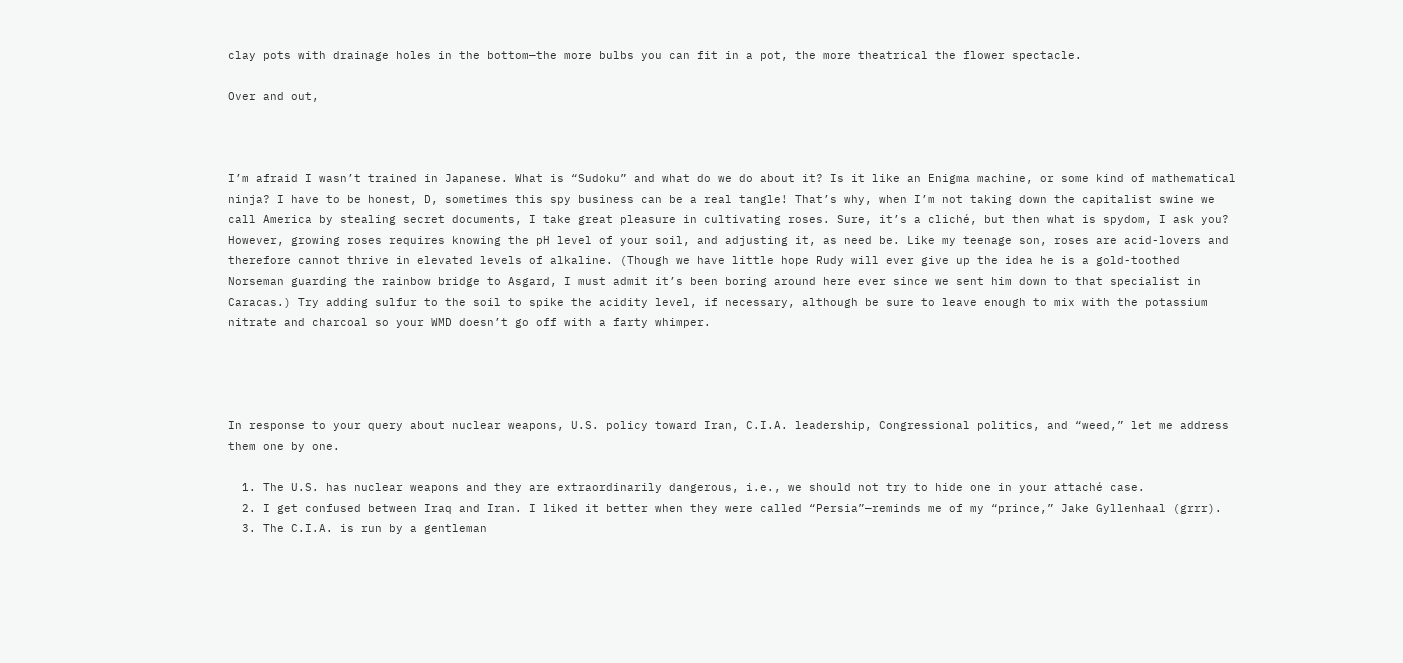clay pots with drainage holes in the bottom—the more bulbs you can fit in a pot, the more theatrical the flower spectacle.

Over and out,



I’m afraid I wasn’t trained in Japanese. What is “Sudoku” and what do we do about it? Is it like an Enigma machine, or some kind of mathematical ninja? I have to be honest, D, sometimes this spy business can be a real tangle! That’s why, when I’m not taking down the capitalist swine we call America by stealing secret documents, I take great pleasure in cultivating roses. Sure, it’s a cliché, but then what is spydom, I ask you? However, growing roses requires knowing the pH level of your soil, and adjusting it, as need be. Like my teenage son, roses are acid-lovers and therefore cannot thrive in elevated levels of alkaline. (Though we have little hope Rudy will ever give up the idea he is a gold-toothed Norseman guarding the rainbow bridge to Asgard, I must admit it’s been boring around here ever since we sent him down to that specialist in Caracas.) Try adding sulfur to the soil to spike the acidity level, if necessary, although be sure to leave enough to mix with the potassium nitrate and charcoal so your WMD doesn’t go off with a farty whimper.




In response to your query about nuclear weapons, U.S. policy toward Iran, C.I.A. leadership, Congressional politics, and “weed,” let me address them one by one.

  1. The U.S. has nuclear weapons and they are extraordinarily dangerous, i.e., we should not try to hide one in your attaché case.
  2. I get confused between Iraq and Iran. I liked it better when they were called “Persia”—reminds me of my “prince,” Jake Gyllenhaal (grrr).
  3. The C.I.A. is run by a gentleman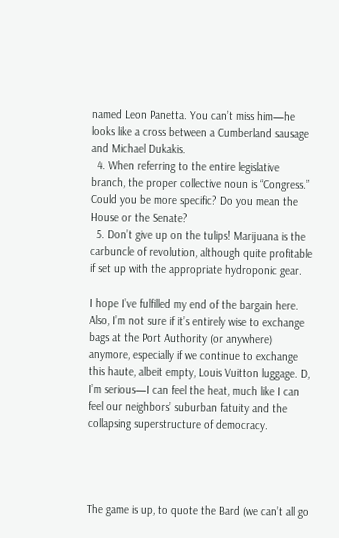named Leon Panetta. You can’t miss him—he looks like a cross between a Cumberland sausage and Michael Dukakis.
  4. When referring to the entire legislative branch, the proper collective noun is “Congress.” Could you be more specific? Do you mean the House or the Senate?
  5. Don’t give up on the tulips! Marijuana is the carbuncle of revolution, although quite profitable if set up with the appropriate hydroponic gear.

I hope I’ve fulfilled my end of the bargain here. Also, I’m not sure if it’s entirely wise to exchange bags at the Port Authority (or anywhere) anymore, especially if we continue to exchange this haute, albeit empty, Louis Vuitton luggage. D, I’m serious—I can feel the heat, much like I can feel our neighbors’ suburban fatuity and the collapsing superstructure of democracy.




The game is up, to quote the Bard (we can’t all go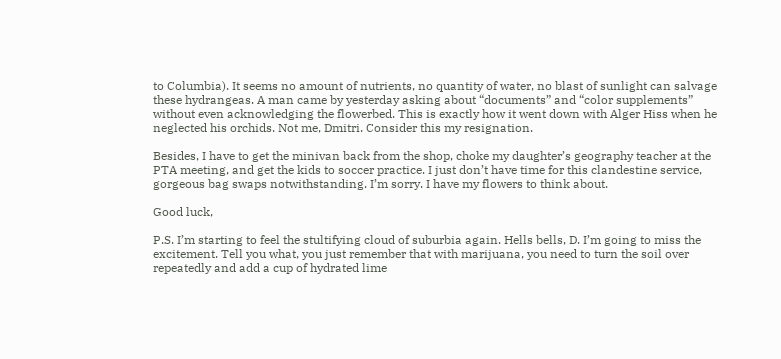to Columbia). It seems no amount of nutrients, no quantity of water, no blast of sunlight can salvage these hydrangeas. A man came by yesterday asking about “documents” and “color supplements” without even acknowledging the flowerbed. This is exactly how it went down with Alger Hiss when he neglected his orchids. Not me, Dmitri. Consider this my resignation.

Besides, I have to get the minivan back from the shop, choke my daughter’s geography teacher at the PTA meeting, and get the kids to soccer practice. I just don’t have time for this clandestine service, gorgeous bag swaps notwithstanding. I’m sorry. I have my flowers to think about.

Good luck,

P.S. I’m starting to feel the stultifying cloud of suburbia again. Hells bells, D. I’m going to miss the excitement. Tell you what, you just remember that with marijuana, you need to turn the soil over repeatedly and add a cup of hydrated lime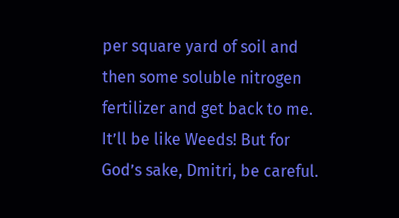per square yard of soil and then some soluble nitrogen fertilizer and get back to me. It’ll be like Weeds! But for God’s sake, Dmitri, be careful.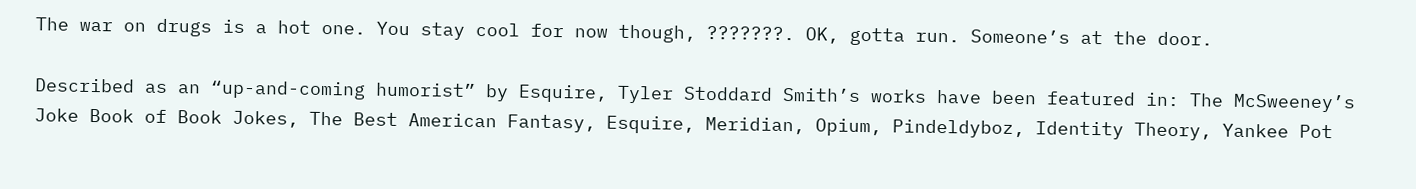The war on drugs is a hot one. You stay cool for now though, ???????. OK, gotta run. Someone’s at the door.

Described as an “up-and-coming humorist” by Esquire, Tyler Stoddard Smith’s works have been featured in: The McSweeney’s Joke Book of Book Jokes, The Best American Fantasy, Esquire, Meridian, Opium, Pindeldyboz, Identity Theory, Yankee Pot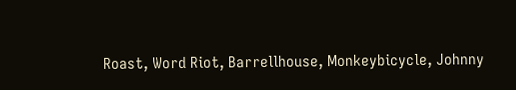Roast, Word Riot, Barrellhouse, Monkeybicycle, Johnny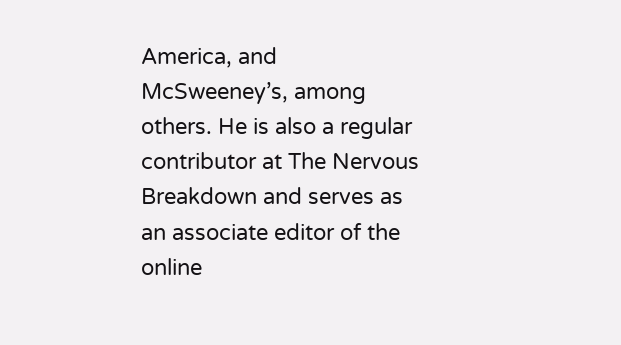America, and McSweeney’s, among others. He is also a regular contributor at The Nervous Breakdown and serves as an associate editor of the online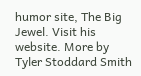humor site, The Big Jewel. Visit his website. More by Tyler Stoddard Smith